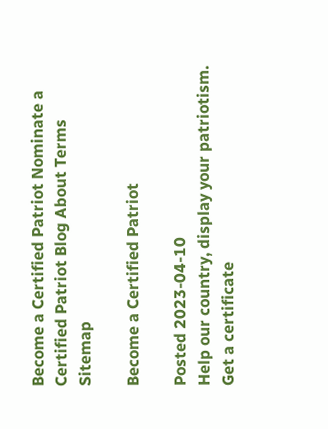Become a Certified Patriot Nominate a Certified Patriot Blog About Terms Sitemap

Become a Certified Patriot

Posted 2023-04-10
Help our country, display your patriotism.
Get a certificate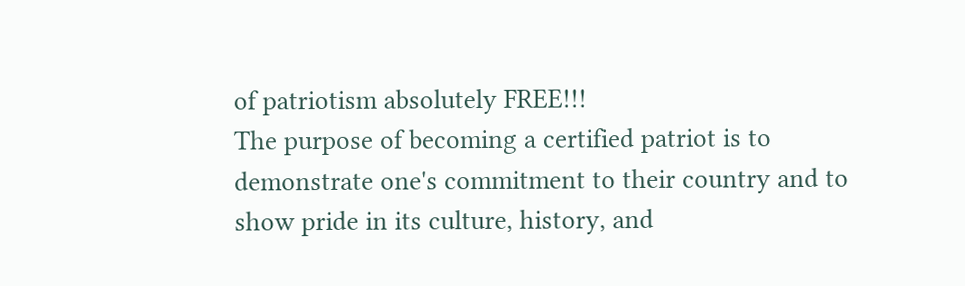of patriotism absolutely FREE!!!
The purpose of becoming a certified patriot is to demonstrate one's commitment to their country and to show pride in its culture, history, and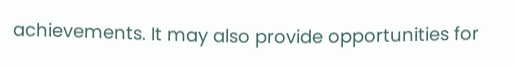achievements. It may also provide opportunities for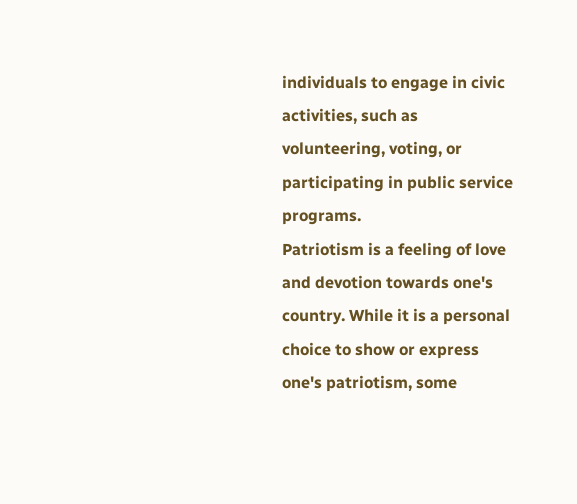individuals to engage in civic activities, such as volunteering, voting, or participating in public service programs.
Patriotism is a feeling of love and devotion towards one's country. While it is a personal choice to show or express one's patriotism, some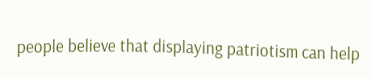people believe that displaying patriotism can help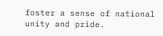foster a sense of national unity and pride.